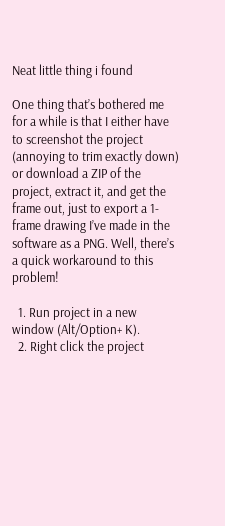Neat little thing i found

One thing that’s bothered me for a while is that I either have to screenshot the project (annoying to trim exactly down) or download a ZIP of the project, extract it, and get the frame out, just to export a 1-frame drawing I’ve made in the software as a PNG. Well, there’s a quick workaround to this problem!

  1. Run project in a new window (Alt/Option+ K).
  2. Right click the project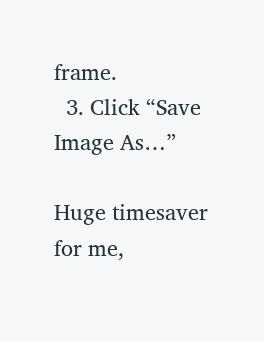frame.
  3. Click “Save Image As…”

Huge timesaver for me,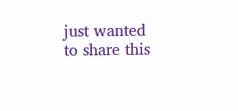just wanted to share this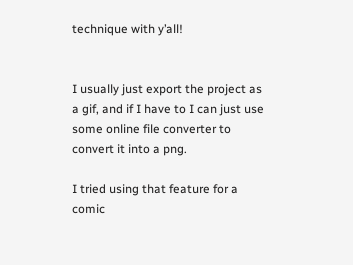technique with y’all!


I usually just export the project as a gif, and if I have to I can just use some online file converter to convert it into a png.

I tried using that feature for a comic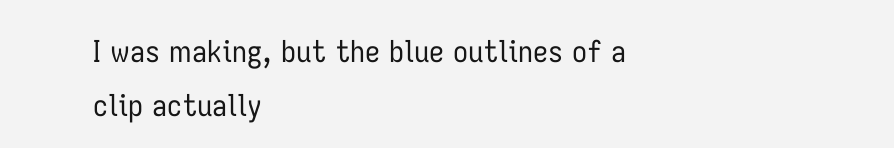I was making, but the blue outlines of a clip actually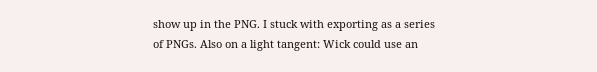show up in the PNG. I stuck with exporting as a series of PNGs. Also on a light tangent: Wick could use an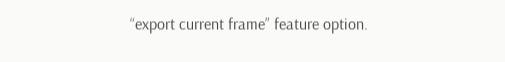“export current frame” feature option.